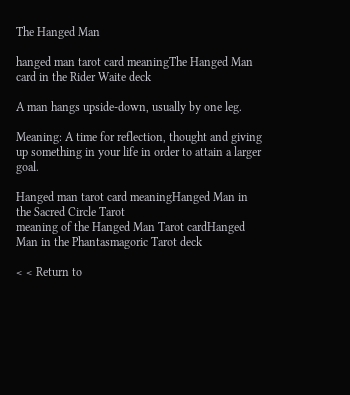The Hanged Man

hanged man tarot card meaningThe Hanged Man card in the Rider Waite deck

A man hangs upside-down, usually by one leg.

Meaning: A time for reflection, thought and giving up something in your life in order to attain a larger goal.

Hanged man tarot card meaningHanged Man in the Sacred Circle Tarot
meaning of the Hanged Man Tarot cardHanged Man in the Phantasmagoric Tarot deck

< < Return to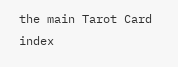the main Tarot Card index